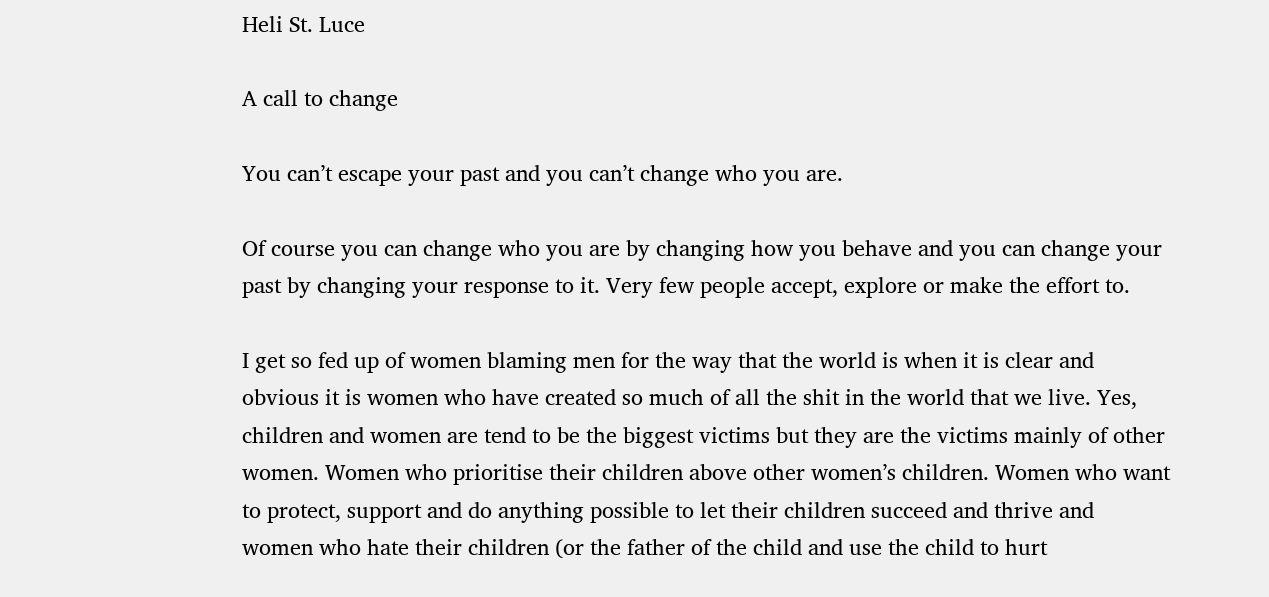Heli St. Luce

A call to change

You can’t escape your past and you can’t change who you are.

Of course you can change who you are by changing how you behave and you can change your past by changing your response to it. Very few people accept, explore or make the effort to.

I get so fed up of women blaming men for the way that the world is when it is clear and obvious it is women who have created so much of all the shit in the world that we live. Yes, children and women are tend to be the biggest victims but they are the victims mainly of other women. Women who prioritise their children above other women’s children. Women who want to protect, support and do anything possible to let their children succeed and thrive and women who hate their children (or the father of the child and use the child to hurt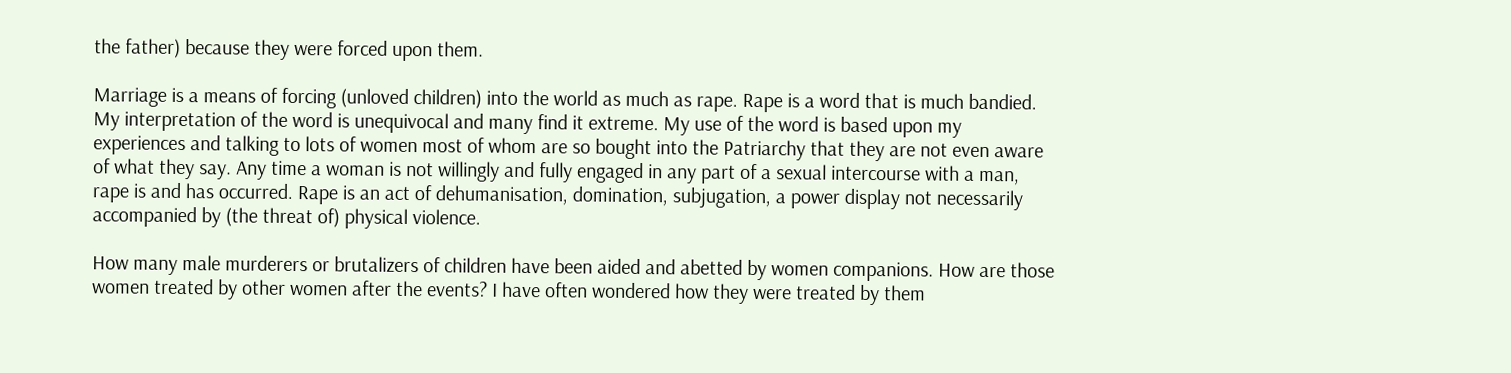the father) because they were forced upon them.

Marriage is a means of forcing (unloved children) into the world as much as rape. Rape is a word that is much bandied. My interpretation of the word is unequivocal and many find it extreme. My use of the word is based upon my experiences and talking to lots of women most of whom are so bought into the Patriarchy that they are not even aware of what they say. Any time a woman is not willingly and fully engaged in any part of a sexual intercourse with a man, rape is and has occurred. Rape is an act of dehumanisation, domination, subjugation, a power display not necessarily accompanied by (the threat of) physical violence.

How many male murderers or brutalizers of children have been aided and abetted by women companions. How are those women treated by other women after the events? I have often wondered how they were treated by them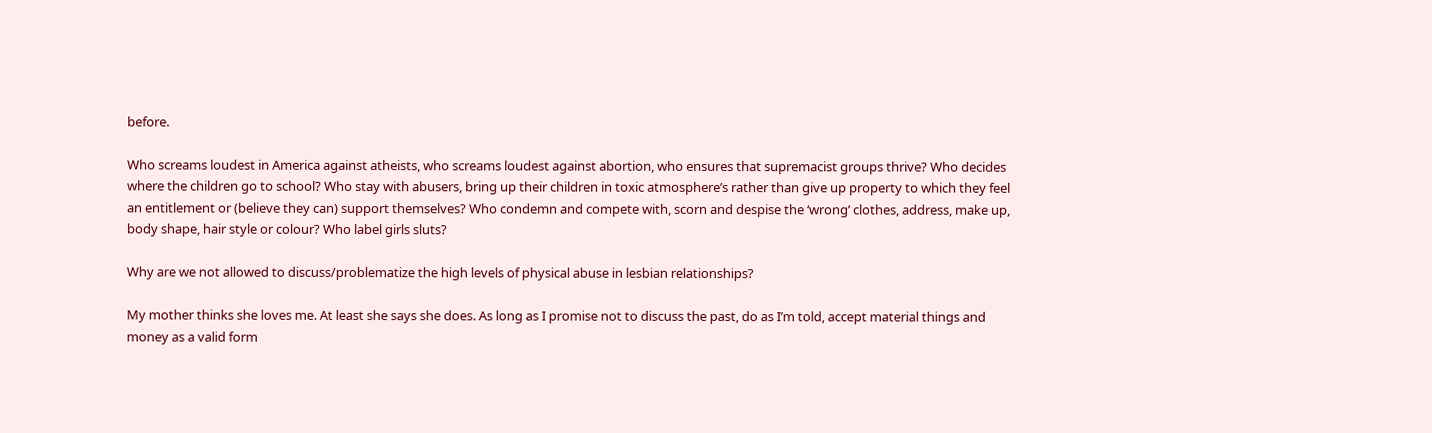before.

Who screams loudest in America against atheists, who screams loudest against abortion, who ensures that supremacist groups thrive? Who decides where the children go to school? Who stay with abusers, bring up their children in toxic atmosphere’s rather than give up property to which they feel an entitlement or (believe they can) support themselves? Who condemn and compete with, scorn and despise the ‘wrong’ clothes, address, make up, body shape, hair style or colour? Who label girls sluts?

Why are we not allowed to discuss/problematize the high levels of physical abuse in lesbian relationships?

My mother thinks she loves me. At least she says she does. As long as I promise not to discuss the past, do as I’m told, accept material things and money as a valid form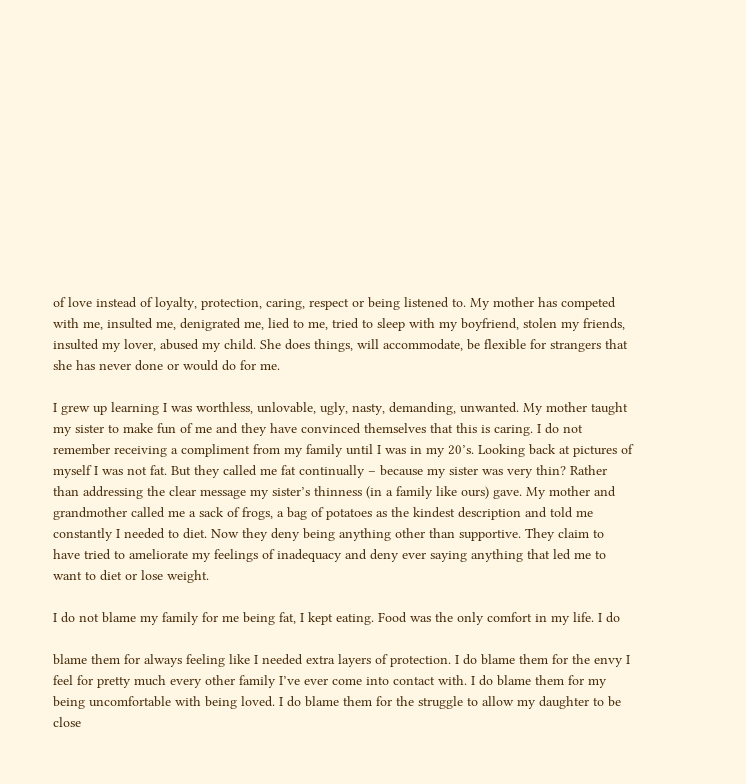of love instead of loyalty, protection, caring, respect or being listened to. My mother has competed with me, insulted me, denigrated me, lied to me, tried to sleep with my boyfriend, stolen my friends, insulted my lover, abused my child. She does things, will accommodate, be flexible for strangers that she has never done or would do for me.

I grew up learning I was worthless, unlovable, ugly, nasty, demanding, unwanted. My mother taught my sister to make fun of me and they have convinced themselves that this is caring. I do not remember receiving a compliment from my family until I was in my 20’s. Looking back at pictures of myself I was not fat. But they called me fat continually – because my sister was very thin? Rather than addressing the clear message my sister’s thinness (in a family like ours) gave. My mother and grandmother called me a sack of frogs, a bag of potatoes as the kindest description and told me constantly I needed to diet. Now they deny being anything other than supportive. They claim to have tried to ameliorate my feelings of inadequacy and deny ever saying anything that led me to want to diet or lose weight.

I do not blame my family for me being fat, I kept eating. Food was the only comfort in my life. I do

blame them for always feeling like I needed extra layers of protection. I do blame them for the envy I feel for pretty much every other family I’ve ever come into contact with. I do blame them for my being uncomfortable with being loved. I do blame them for the struggle to allow my daughter to be close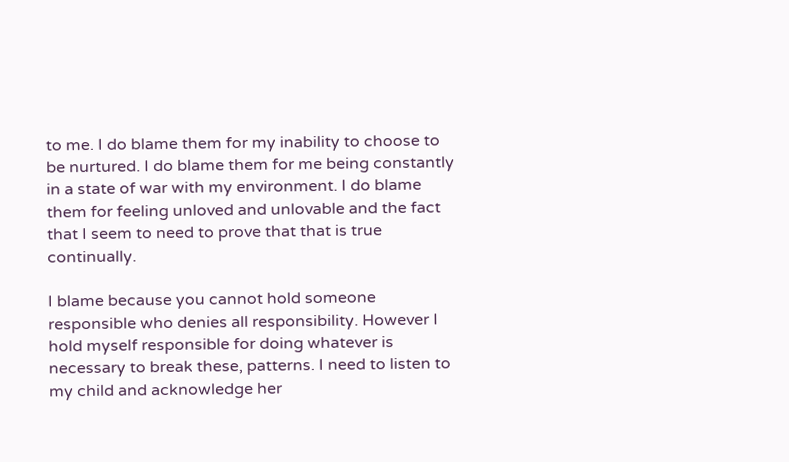to me. I do blame them for my inability to choose to be nurtured. I do blame them for me being constantly in a state of war with my environment. I do blame them for feeling unloved and unlovable and the fact that I seem to need to prove that that is true continually.

I blame because you cannot hold someone responsible who denies all responsibility. However I hold myself responsible for doing whatever is necessary to break these, patterns. I need to listen to my child and acknowledge her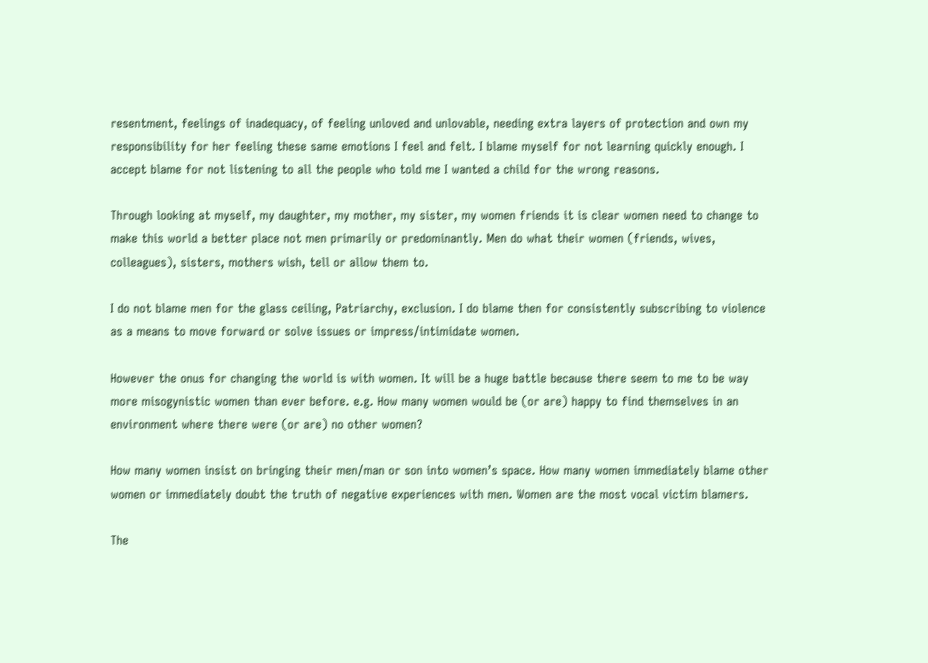resentment, feelings of inadequacy, of feeling unloved and unlovable, needing extra layers of protection and own my responsibility for her feeling these same emotions I feel and felt. I blame myself for not learning quickly enough. I accept blame for not listening to all the people who told me I wanted a child for the wrong reasons.

Through looking at myself, my daughter, my mother, my sister, my women friends it is clear women need to change to make this world a better place not men primarily or predominantly. Men do what their women (friends, wives, colleagues), sisters, mothers wish, tell or allow them to.

I do not blame men for the glass ceiling, Patriarchy, exclusion. I do blame then for consistently subscribing to violence as a means to move forward or solve issues or impress/intimidate women.

However the onus for changing the world is with women. It will be a huge battle because there seem to me to be way more misogynistic women than ever before. e.g. How many women would be (or are) happy to find themselves in an environment where there were (or are) no other women?

How many women insist on bringing their men/man or son into women’s space. How many women immediately blame other women or immediately doubt the truth of negative experiences with men. Women are the most vocal victim blamers.

The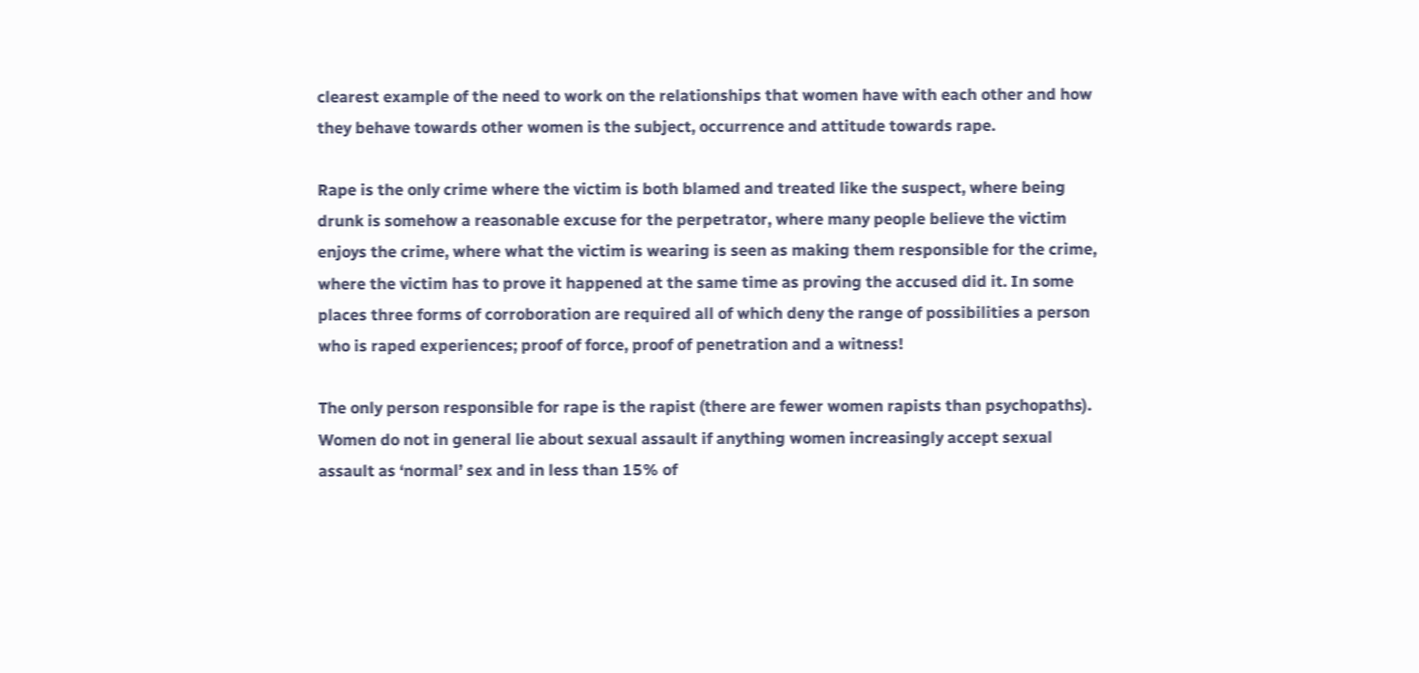clearest example of the need to work on the relationships that women have with each other and how they behave towards other women is the subject, occurrence and attitude towards rape.

Rape is the only crime where the victim is both blamed and treated like the suspect, where being drunk is somehow a reasonable excuse for the perpetrator, where many people believe the victim enjoys the crime, where what the victim is wearing is seen as making them responsible for the crime, where the victim has to prove it happened at the same time as proving the accused did it. In some places three forms of corroboration are required all of which deny the range of possibilities a person who is raped experiences; proof of force, proof of penetration and a witness!

The only person responsible for rape is the rapist (there are fewer women rapists than psychopaths). Women do not in general lie about sexual assault if anything women increasingly accept sexual assault as ‘normal’ sex and in less than 15% of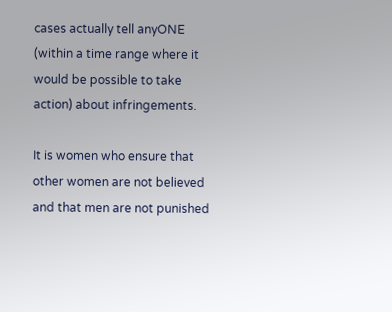cases actually tell anyONE (within a time range where it would be possible to take action) about infringements.

It is women who ensure that other women are not believed and that men are not punished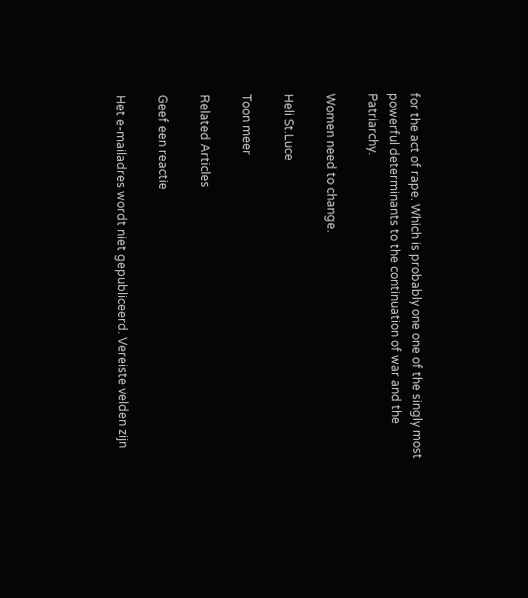for the act of rape. Which is probably one one of the singly most powerful determinants to the continuation of war and the Patriarchy.

Women need to change.

Heli St.Luce

Toon meer

Related Articles

Geef een reactie

Het e-mailadres wordt niet gepubliceerd. Vereiste velden zijn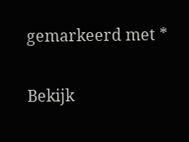gemarkeerd met *

Bekijk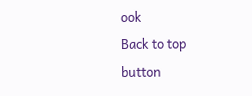ook
Back to top button